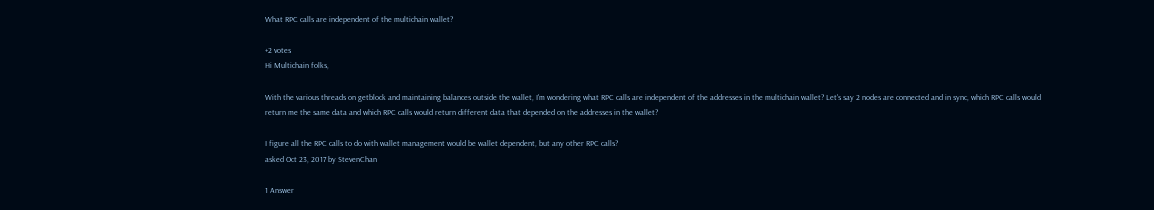What RPC calls are independent of the multichain wallet?

+2 votes
Hi Multichain folks,

With the various threads on getblock and maintaining balances outside the wallet, I'm wondering what RPC calls are independent of the addresses in the multichain wallet? Let's say 2 nodes are connected and in sync, which RPC calls would return me the same data and which RPC calls would return different data that depended on the addresses in the wallet?

I figure all the RPC calls to do with wallet management would be wallet dependent, but any other RPC calls?
asked Oct 23, 2017 by StevenChan

1 Answer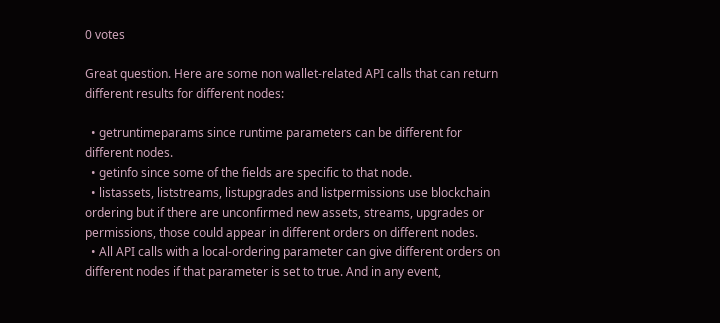0 votes

Great question. Here are some non wallet-related API calls that can return different results for different nodes:

  • getruntimeparams since runtime parameters can be different for different nodes.
  • getinfo since some of the fields are specific to that node.
  • listassets, liststreams, listupgrades and listpermissions use blockchain ordering but if there are unconfirmed new assets, streams, upgrades or permissions, those could appear in different orders on different nodes.
  • All API calls with a local-ordering parameter can give different orders on different nodes if that parameter is set to true. And in any event,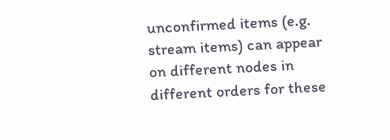unconfirmed items (e.g. stream items) can appear on different nodes in different orders for these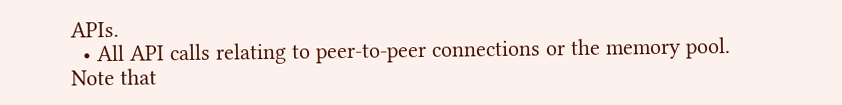APIs.
  • All API calls relating to peer-to-peer connections or the memory pool.
Note that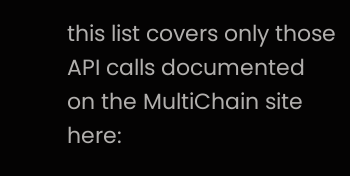this list covers only those API calls documented on the MultiChain site here: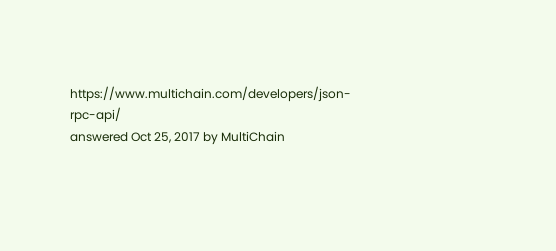https://www.multichain.com/developers/json-rpc-api/
answered Oct 25, 2017 by MultiChain